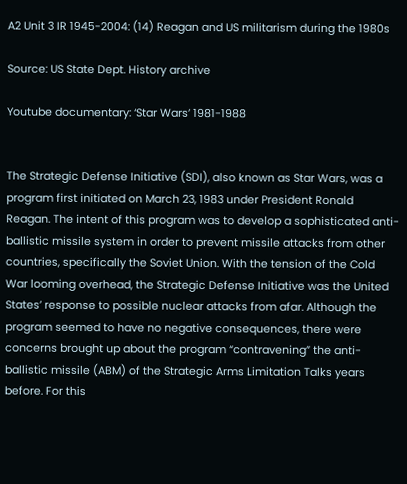A2 Unit 3 IR 1945-2004: (14) Reagan and US militarism during the 1980s

Source: US State Dept. History archive

Youtube documentary: ‘Star Wars’ 1981-1988


The Strategic Defense Initiative (SDI), also known as Star Wars, was a program first initiated on March 23, 1983 under President Ronald Reagan. The intent of this program was to develop a sophisticated anti-ballistic missile system in order to prevent missile attacks from other countries, specifically the Soviet Union. With the tension of the Cold War looming overhead, the Strategic Defense Initiative was the United States’ response to possible nuclear attacks from afar. Although the program seemed to have no negative consequences, there were concerns brought up about the program “contravening” the anti-ballistic missile (ABM) of the Strategic Arms Limitation Talks years before. For this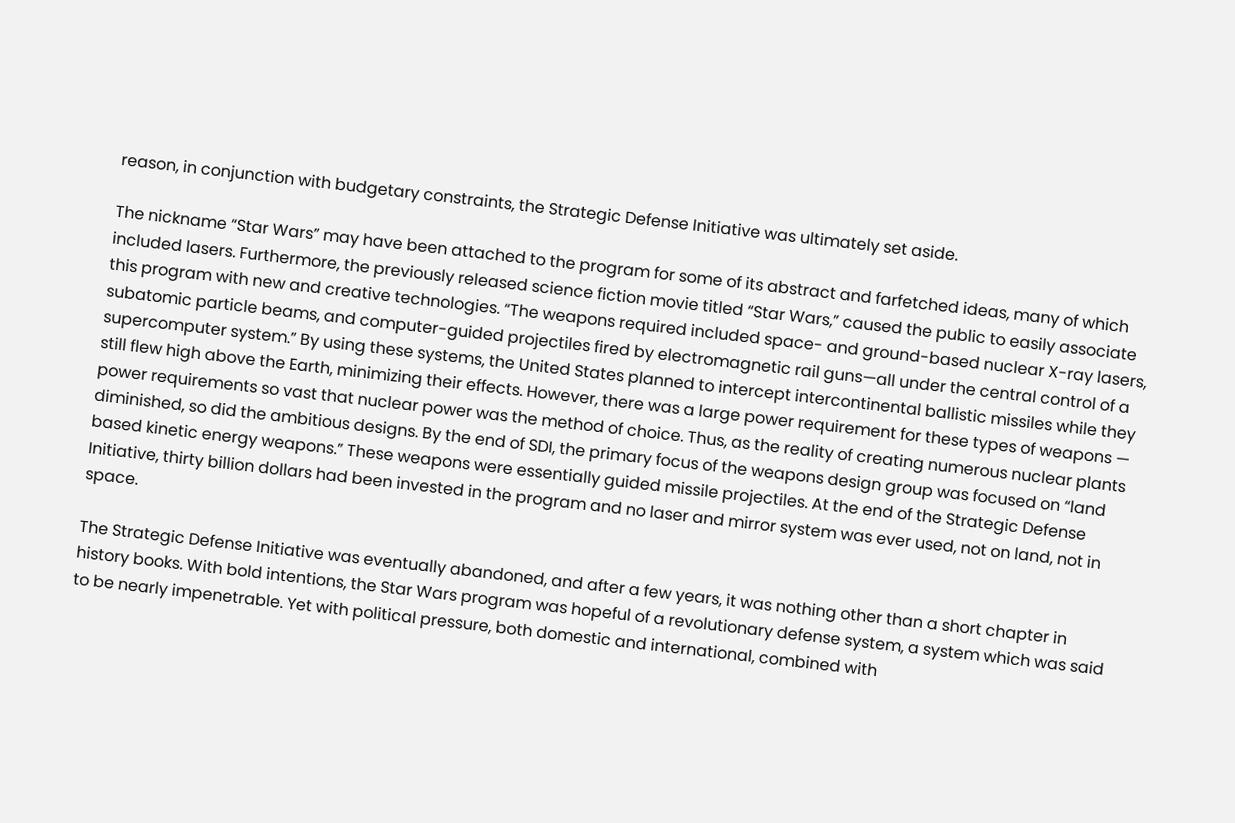reason, in conjunction with budgetary constraints, the Strategic Defense Initiative was ultimately set aside.

The nickname “Star Wars” may have been attached to the program for some of its abstract and farfetched ideas, many of which included lasers. Furthermore, the previously released science fiction movie titled “Star Wars,” caused the public to easily associate this program with new and creative technologies. “The weapons required included space- and ground-based nuclear X-ray lasers, subatomic particle beams, and computer-guided projectiles fired by electromagnetic rail guns—all under the central control of a supercomputer system.” By using these systems, the United States planned to intercept intercontinental ballistic missiles while they still flew high above the Earth, minimizing their effects. However, there was a large power requirement for these types of weapons — power requirements so vast that nuclear power was the method of choice. Thus, as the reality of creating numerous nuclear plants diminished, so did the ambitious designs. By the end of SDI, the primary focus of the weapons design group was focused on “land based kinetic energy weapons.” These weapons were essentially guided missile projectiles. At the end of the Strategic Defense Initiative, thirty billion dollars had been invested in the program and no laser and mirror system was ever used, not on land, not in space.

The Strategic Defense Initiative was eventually abandoned, and after a few years, it was nothing other than a short chapter in history books. With bold intentions, the Star Wars program was hopeful of a revolutionary defense system, a system which was said to be nearly impenetrable. Yet with political pressure, both domestic and international, combined with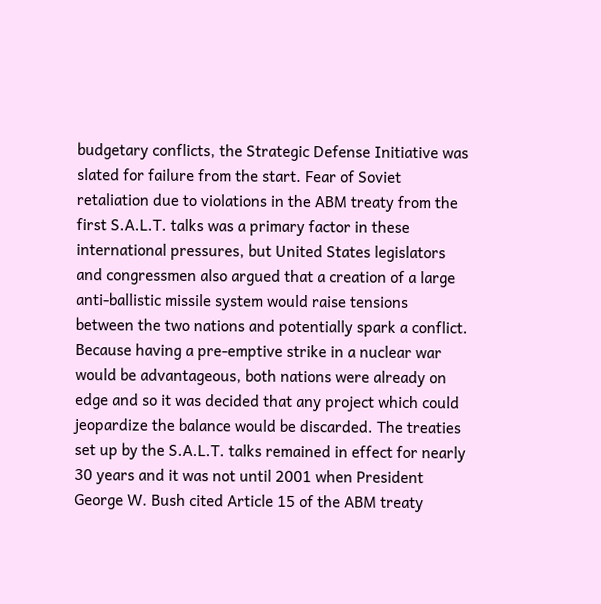budgetary conflicts, the Strategic Defense Initiative was slated for failure from the start. Fear of Soviet retaliation due to violations in the ABM treaty from the first S.A.L.T. talks was a primary factor in these international pressures, but United States legislators and congressmen also argued that a creation of a large anti-ballistic missile system would raise tensions between the two nations and potentially spark a conflict. Because having a pre-emptive strike in a nuclear war would be advantageous, both nations were already on edge and so it was decided that any project which could jeopardize the balance would be discarded. The treaties set up by the S.A.L.T. talks remained in effect for nearly 30 years and it was not until 2001 when President George W. Bush cited Article 15 of the ABM treaty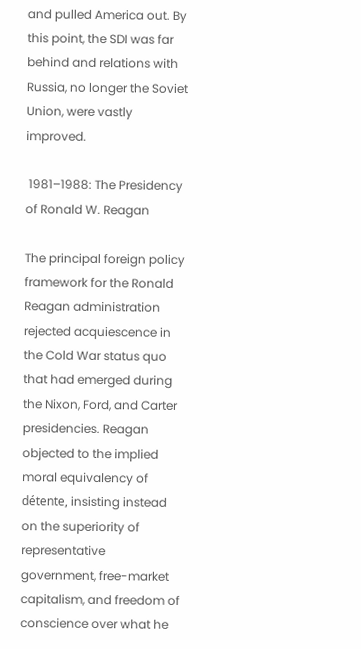and pulled America out. By this point, the SDI was far behind and relations with Russia, no longer the Soviet Union, were vastly improved.

 1981–1988: The Presidency of Ronald W. Reagan

The principal foreign policy framework for the Ronald Reagan administration rejected acquiescence in the Cold War status quo that had emerged during the Nixon, Ford, and Carter presidencies. Reagan objected to the implied moral equivalency of détente, insisting instead on the superiority of representative government, free-market capitalism, and freedom of conscience over what he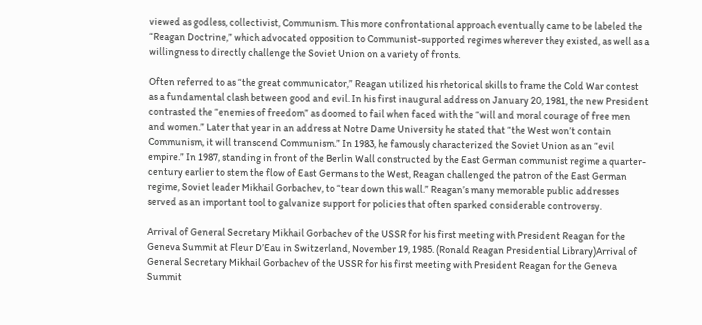viewed as godless, collectivist, Communism. This more confrontational approach eventually came to be labeled the “Reagan Doctrine,” which advocated opposition to Communist-supported regimes wherever they existed, as well as a willingness to directly challenge the Soviet Union on a variety of fronts.

Often referred to as “the great communicator,” Reagan utilized his rhetorical skills to frame the Cold War contest as a fundamental clash between good and evil. In his first inaugural address on January 20, 1981, the new President contrasted the “enemies of freedom” as doomed to fail when faced with the “will and moral courage of free men and women.” Later that year in an address at Notre Dame University he stated that “the West won’t contain Communism, it will transcend Communism.” In 1983, he famously characterized the Soviet Union as an “evil empire.” In 1987, standing in front of the Berlin Wall constructed by the East German communist regime a quarter-century earlier to stem the flow of East Germans to the West, Reagan challenged the patron of the East German regime, Soviet leader Mikhail Gorbachev, to “tear down this wall.” Reagan’s many memorable public addresses served as an important tool to galvanize support for policies that often sparked considerable controversy.

Arrival of General Secretary Mikhail Gorbachev of the USSR for his first meeting with President Reagan for the Geneva Summit at Fleur D’Eau in Switzerland, November 19, 1985. (Ronald Reagan Presidential Library)Arrival of General Secretary Mikhail Gorbachev of the USSR for his first meeting with President Reagan for the Geneva Summit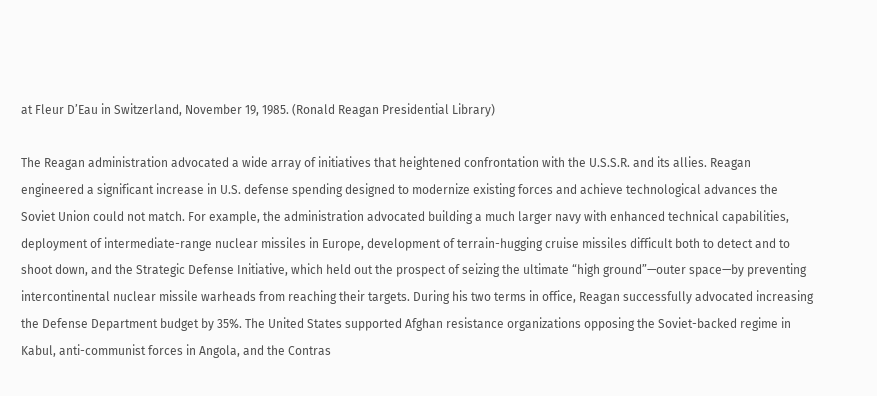at Fleur D’Eau in Switzerland, November 19, 1985. (Ronald Reagan Presidential Library)

The Reagan administration advocated a wide array of initiatives that heightened confrontation with the U.S.S.R. and its allies. Reagan engineered a significant increase in U.S. defense spending designed to modernize existing forces and achieve technological advances the Soviet Union could not match. For example, the administration advocated building a much larger navy with enhanced technical capabilities, deployment of intermediate-range nuclear missiles in Europe, development of terrain-hugging cruise missiles difficult both to detect and to shoot down, and the Strategic Defense Initiative, which held out the prospect of seizing the ultimate “high ground”—outer space—by preventing intercontinental nuclear missile warheads from reaching their targets. During his two terms in office, Reagan successfully advocated increasing the Defense Department budget by 35%. The United States supported Afghan resistance organizations opposing the Soviet-backed regime in Kabul, anti-communist forces in Angola, and the Contras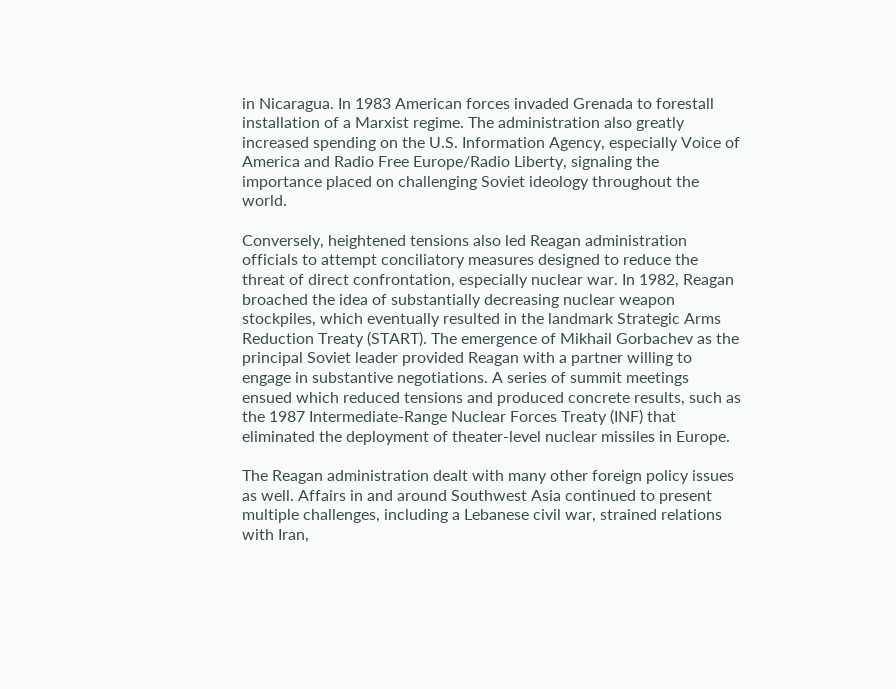in Nicaragua. In 1983 American forces invaded Grenada to forestall installation of a Marxist regime. The administration also greatly increased spending on the U.S. Information Agency, especially Voice of America and Radio Free Europe/Radio Liberty, signaling the importance placed on challenging Soviet ideology throughout the world.

Conversely, heightened tensions also led Reagan administration officials to attempt conciliatory measures designed to reduce the threat of direct confrontation, especially nuclear war. In 1982, Reagan broached the idea of substantially decreasing nuclear weapon stockpiles, which eventually resulted in the landmark Strategic Arms Reduction Treaty (START). The emergence of Mikhail Gorbachev as the principal Soviet leader provided Reagan with a partner willing to engage in substantive negotiations. A series of summit meetings ensued which reduced tensions and produced concrete results, such as the 1987 Intermediate-Range Nuclear Forces Treaty (INF) that eliminated the deployment of theater-level nuclear missiles in Europe.

The Reagan administration dealt with many other foreign policy issues as well. Affairs in and around Southwest Asia continued to present multiple challenges, including a Lebanese civil war, strained relations with Iran,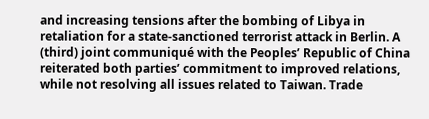and increasing tensions after the bombing of Libya in retaliation for a state-sanctioned terrorist attack in Berlin. A (third) joint communiqué with the Peoples’ Republic of China reiterated both parties’ commitment to improved relations, while not resolving all issues related to Taiwan. Trade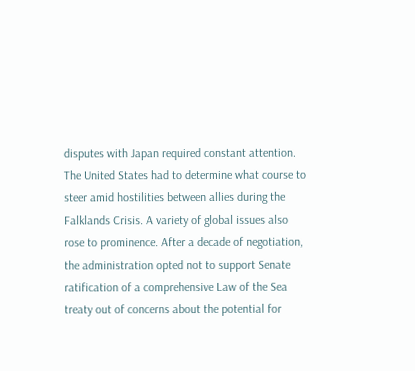disputes with Japan required constant attention. The United States had to determine what course to steer amid hostilities between allies during the Falklands Crisis. A variety of global issues also rose to prominence. After a decade of negotiation, the administration opted not to support Senate ratification of a comprehensive Law of the Sea treaty out of concerns about the potential for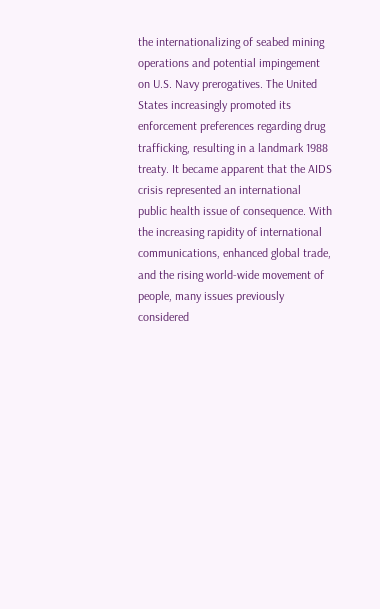the internationalizing of seabed mining operations and potential impingement on U.S. Navy prerogatives. The United States increasingly promoted its enforcement preferences regarding drug trafficking, resulting in a landmark 1988 treaty. It became apparent that the AIDS crisis represented an international public health issue of consequence. With the increasing rapidity of international communications, enhanced global trade, and the rising world-wide movement of people, many issues previously considered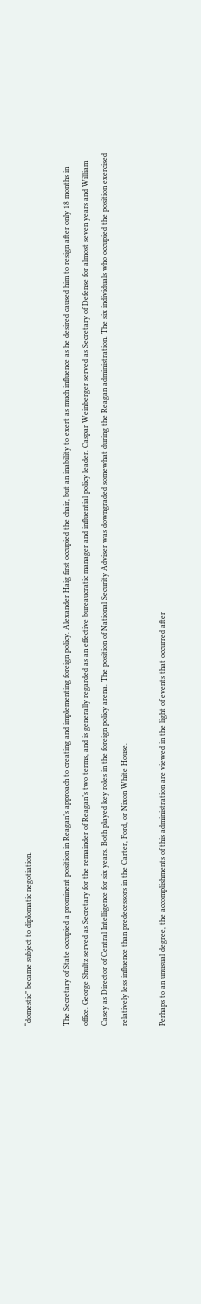“domestic” became subject to diplomatic negotiation.

The Secretary of State occupied a prominent position in Reagan’s approach to creating and implementing foreign policy. Alexander Haig first occupied the chair, but an inability to exert as much influence as he desired caused him to resign after only 18 months in office. George Shultz served as Secretary for the remainder of Reagan’s two terms, and is generally regarded as an effective bureaucratic manager and influential policy leader. Caspar Weinberger served as Secretary of Defense for almost seven years and William Casey as Director of Central Intelligence for six years. Both played key roles in the foreign policy arena. The position of National Security Adviser was downgraded somewhat during the Reagan administration. The six individuals who occupied the position exercised relatively less influence than predecessors in the Carter, Ford, or Nixon White House.

Perhaps to an unusual degree, the accomplishments of this administration are viewed in the light of events that occurred after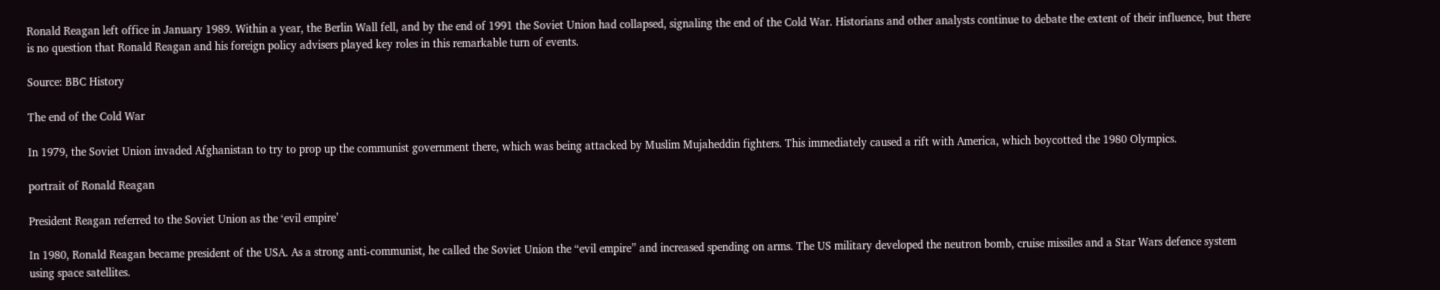Ronald Reagan left office in January 1989. Within a year, the Berlin Wall fell, and by the end of 1991 the Soviet Union had collapsed, signaling the end of the Cold War. Historians and other analysts continue to debate the extent of their influence, but there is no question that Ronald Reagan and his foreign policy advisers played key roles in this remarkable turn of events.

Source: BBC History

The end of the Cold War

In 1979, the Soviet Union invaded Afghanistan to try to prop up the communist government there, which was being attacked by Muslim Mujaheddin fighters. This immediately caused a rift with America, which boycotted the 1980 Olympics.

portrait of Ronald Reagan

President Reagan referred to the Soviet Union as the ‘evil empire’

In 1980, Ronald Reagan became president of the USA. As a strong anti-communist, he called the Soviet Union the “evil empire” and increased spending on arms. The US military developed the neutron bomb, cruise missiles and a Star Wars defence system using space satellites.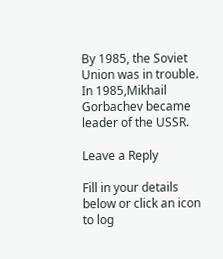By 1985, the Soviet Union was in trouble. In 1985,Mikhail Gorbachev became leader of the USSR.

Leave a Reply

Fill in your details below or click an icon to log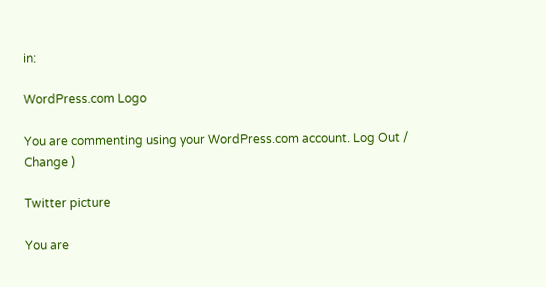in:

WordPress.com Logo

You are commenting using your WordPress.com account. Log Out /  Change )

Twitter picture

You are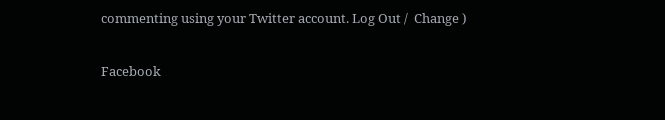commenting using your Twitter account. Log Out /  Change )

Facebook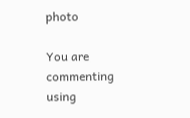photo

You are commenting using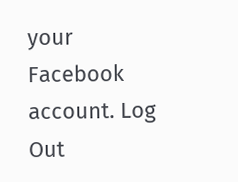your Facebook account. Log Out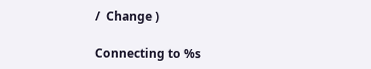/  Change )

Connecting to %s